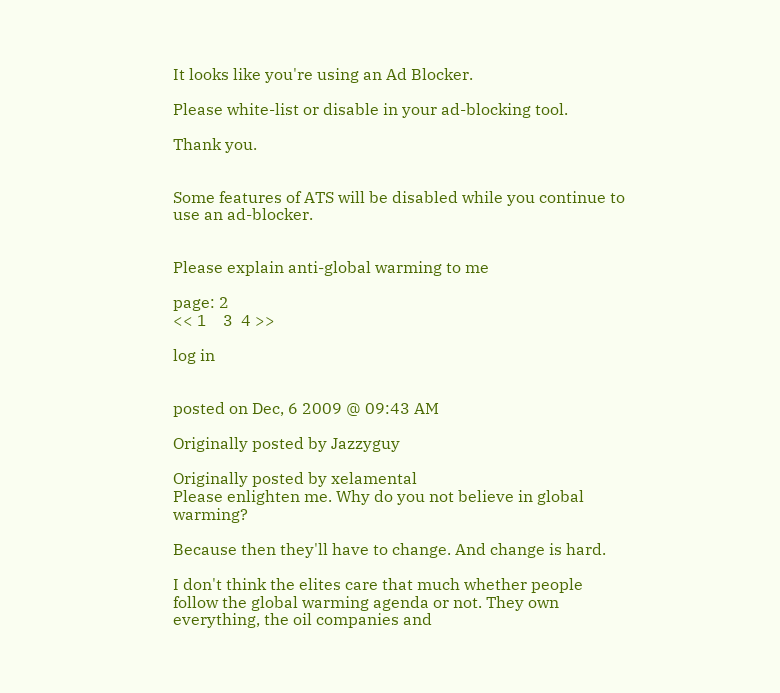It looks like you're using an Ad Blocker.

Please white-list or disable in your ad-blocking tool.

Thank you.


Some features of ATS will be disabled while you continue to use an ad-blocker.


Please explain anti-global warming to me

page: 2
<< 1    3  4 >>

log in


posted on Dec, 6 2009 @ 09:43 AM

Originally posted by Jazzyguy

Originally posted by xelamental
Please enlighten me. Why do you not believe in global warming?

Because then they'll have to change. And change is hard.

I don't think the elites care that much whether people follow the global warming agenda or not. They own everything, the oil companies and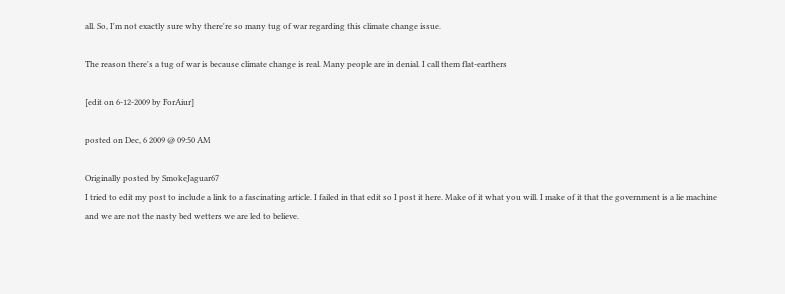all. So, I'm not exactly sure why there're so many tug of war regarding this climate change issue.

The reason there's a tug of war is because climate change is real. Many people are in denial. I call them flat-earthers

[edit on 6-12-2009 by ForAiur]

posted on Dec, 6 2009 @ 09:50 AM

Originally posted by SmokeJaguar67
I tried to edit my post to include a link to a fascinating article. I failed in that edit so I post it here. Make of it what you will. I make of it that the government is a lie machine and we are not the nasty bed wetters we are led to believe.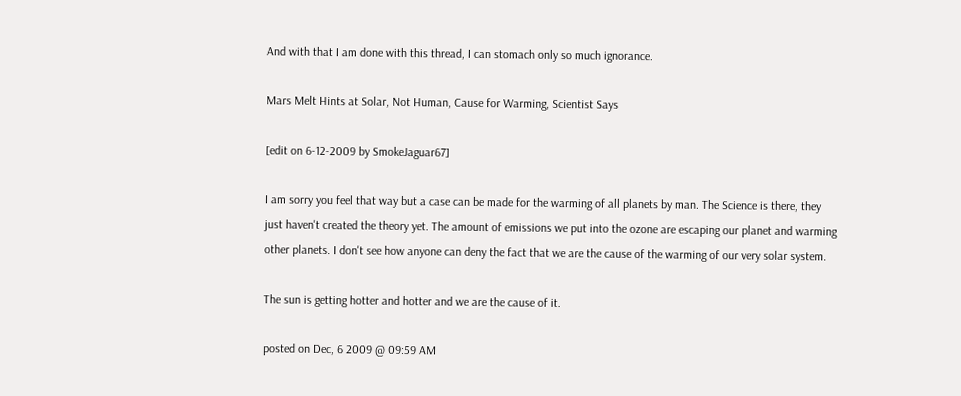And with that I am done with this thread, I can stomach only so much ignorance.

Mars Melt Hints at Solar, Not Human, Cause for Warming, Scientist Says

[edit on 6-12-2009 by SmokeJaguar67]

I am sorry you feel that way but a case can be made for the warming of all planets by man. The Science is there, they just haven't created the theory yet. The amount of emissions we put into the ozone are escaping our planet and warming other planets. I don't see how anyone can deny the fact that we are the cause of the warming of our very solar system.

The sun is getting hotter and hotter and we are the cause of it.

posted on Dec, 6 2009 @ 09:59 AM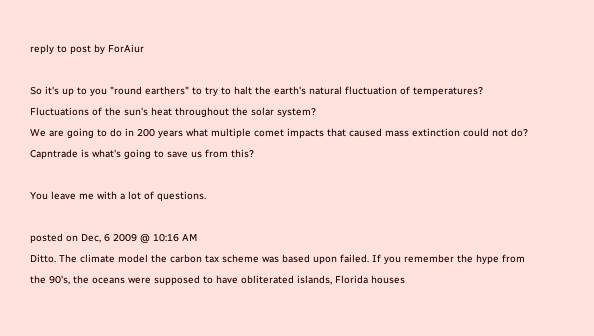reply to post by ForAiur

So it's up to you "round earthers" to try to halt the earth's natural fluctuation of temperatures? Fluctuations of the sun's heat throughout the solar system?
We are going to do in 200 years what multiple comet impacts that caused mass extinction could not do?
Capntrade is what's going to save us from this?

You leave me with a lot of questions.

posted on Dec, 6 2009 @ 10:16 AM
Ditto. The climate model the carbon tax scheme was based upon failed. If you remember the hype from the 90's, the oceans were supposed to have obliterated islands, Florida houses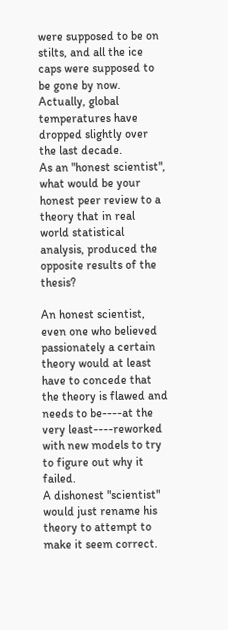were supposed to be on stilts, and all the ice caps were supposed to be gone by now. Actually, global temperatures have dropped slightly over the last decade.
As an "honest scientist", what would be your honest peer review to a theory that in real world statistical analysis, produced the opposite results of the thesis?

An honest scientist, even one who believed passionately a certain theory would at least have to concede that the theory is flawed and needs to be----at the very least----reworked with new models to try to figure out why it failed.
A dishonest "scientist" would just rename his theory to attempt to make it seem correct.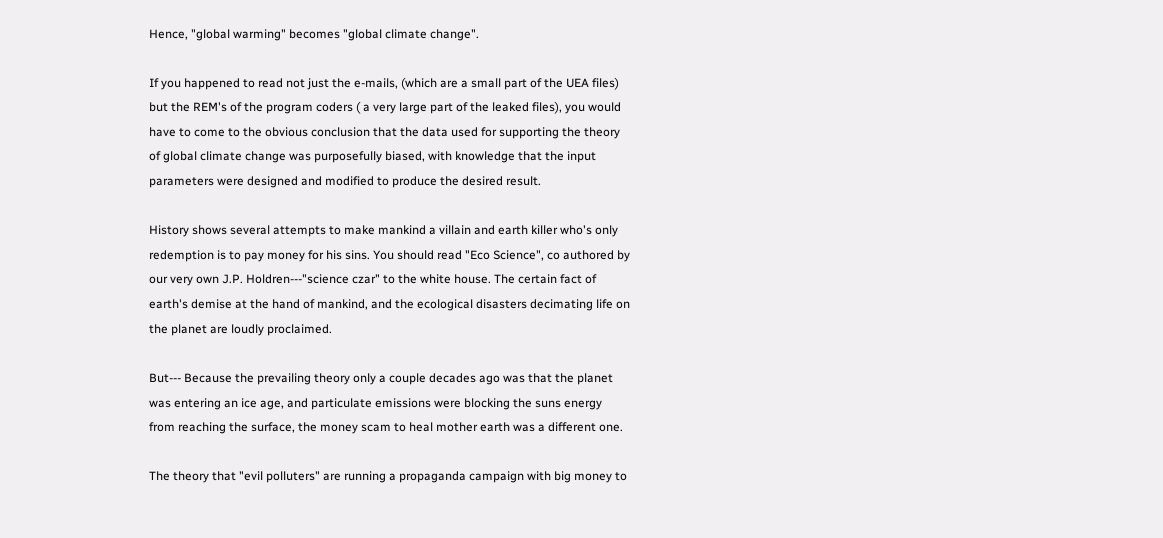Hence, "global warming" becomes "global climate change".

If you happened to read not just the e-mails, (which are a small part of the UEA files) but the REM's of the program coders ( a very large part of the leaked files), you would have to come to the obvious conclusion that the data used for supporting the theory of global climate change was purposefully biased, with knowledge that the input parameters were designed and modified to produce the desired result.

History shows several attempts to make mankind a villain and earth killer who's only redemption is to pay money for his sins. You should read "Eco Science", co authored by our very own J.P. Holdren---"science czar" to the white house. The certain fact of earth's demise at the hand of mankind, and the ecological disasters decimating life on the planet are loudly proclaimed.

But--- Because the prevailing theory only a couple decades ago was that the planet was entering an ice age, and particulate emissions were blocking the suns energy from reaching the surface, the money scam to heal mother earth was a different one.

The theory that "evil polluters" are running a propaganda campaign with big money to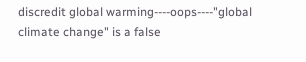discredit global warming----oops----"global climate change" is a false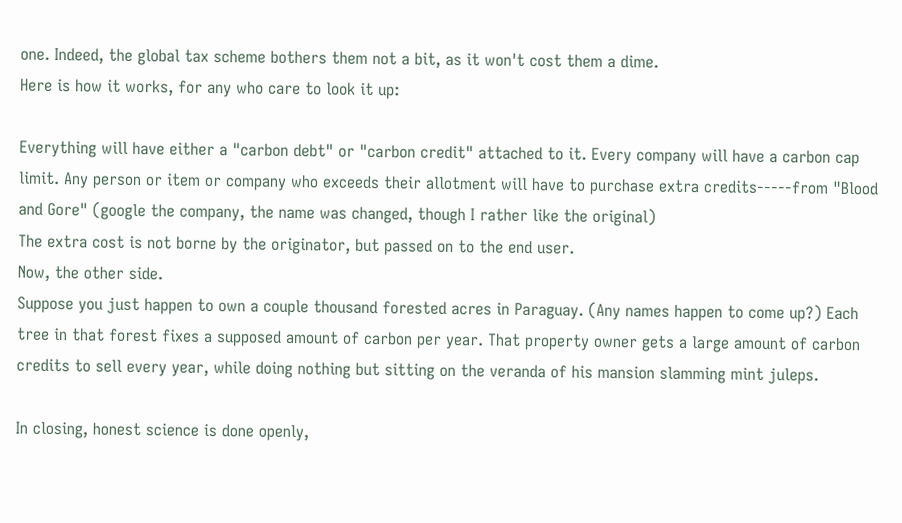one. Indeed, the global tax scheme bothers them not a bit, as it won't cost them a dime.
Here is how it works, for any who care to look it up:

Everything will have either a "carbon debt" or "carbon credit" attached to it. Every company will have a carbon cap limit. Any person or item or company who exceeds their allotment will have to purchase extra credits-----from "Blood and Gore" (google the company, the name was changed, though I rather like the original)
The extra cost is not borne by the originator, but passed on to the end user.
Now, the other side.
Suppose you just happen to own a couple thousand forested acres in Paraguay. (Any names happen to come up?) Each tree in that forest fixes a supposed amount of carbon per year. That property owner gets a large amount of carbon credits to sell every year, while doing nothing but sitting on the veranda of his mansion slamming mint juleps.

In closing, honest science is done openly,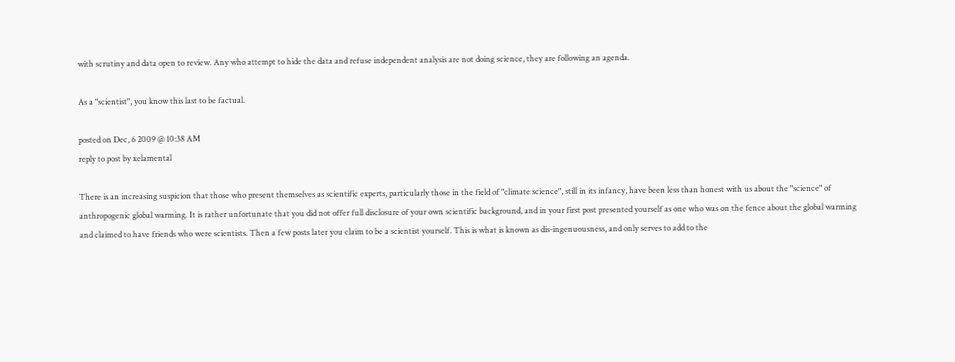with scrutiny and data open to review. Any who attempt to hide the data and refuse independent analysis are not doing science, they are following an agenda.

As a "scientist", you know this last to be factual.

posted on Dec, 6 2009 @ 10:38 AM
reply to post by xelamental

There is an increasing suspicion that those who present themselves as scientific experts, particularly those in the field of "climate science", still in its infancy, have been less than honest with us about the "science" of anthropogenic global warming. It is rather unfortunate that you did not offer full disclosure of your own scientific background, and in your first post presented yourself as one who was on the fence about the global warming and claimed to have friends who were scientists. Then a few posts later you claim to be a scientist yourself. This is what is known as dis-ingenuousness, and only serves to add to the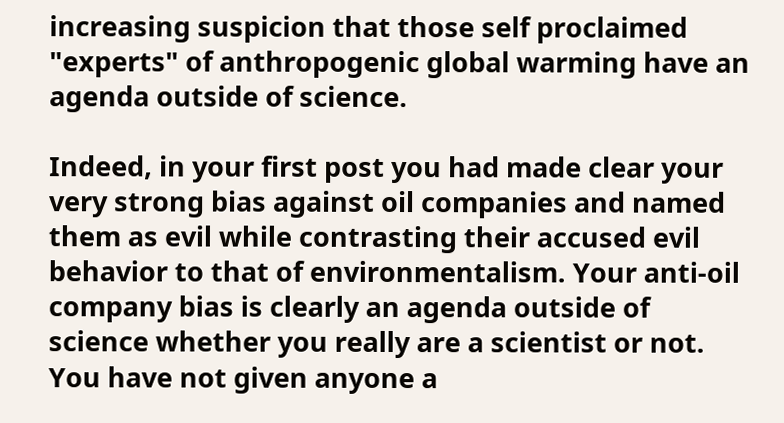increasing suspicion that those self proclaimed "experts" of anthropogenic global warming have an agenda outside of science.

Indeed, in your first post you had made clear your very strong bias against oil companies and named them as evil while contrasting their accused evil behavior to that of environmentalism. Your anti-oil company bias is clearly an agenda outside of science whether you really are a scientist or not. You have not given anyone a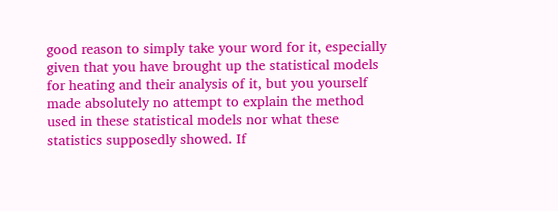good reason to simply take your word for it, especially given that you have brought up the statistical models for heating and their analysis of it, but you yourself made absolutely no attempt to explain the method used in these statistical models nor what these statistics supposedly showed. If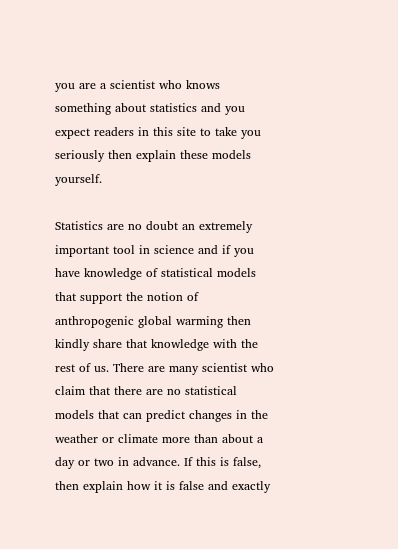you are a scientist who knows something about statistics and you expect readers in this site to take you seriously then explain these models yourself.

Statistics are no doubt an extremely important tool in science and if you have knowledge of statistical models that support the notion of anthropogenic global warming then kindly share that knowledge with the rest of us. There are many scientist who claim that there are no statistical models that can predict changes in the weather or climate more than about a day or two in advance. If this is false, then explain how it is false and exactly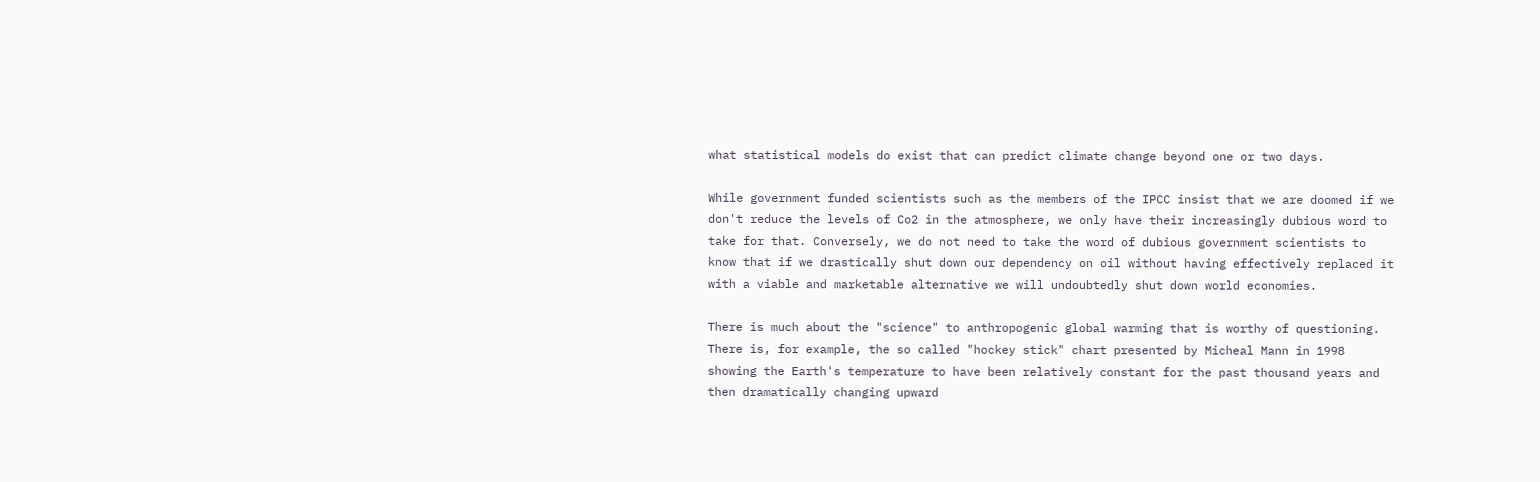what statistical models do exist that can predict climate change beyond one or two days.

While government funded scientists such as the members of the IPCC insist that we are doomed if we don't reduce the levels of Co2 in the atmosphere, we only have their increasingly dubious word to take for that. Conversely, we do not need to take the word of dubious government scientists to know that if we drastically shut down our dependency on oil without having effectively replaced it with a viable and marketable alternative we will undoubtedly shut down world economies.

There is much about the "science" to anthropogenic global warming that is worthy of questioning. There is, for example, the so called "hockey stick" chart presented by Micheal Mann in 1998 showing the Earth's temperature to have been relatively constant for the past thousand years and then dramatically changing upward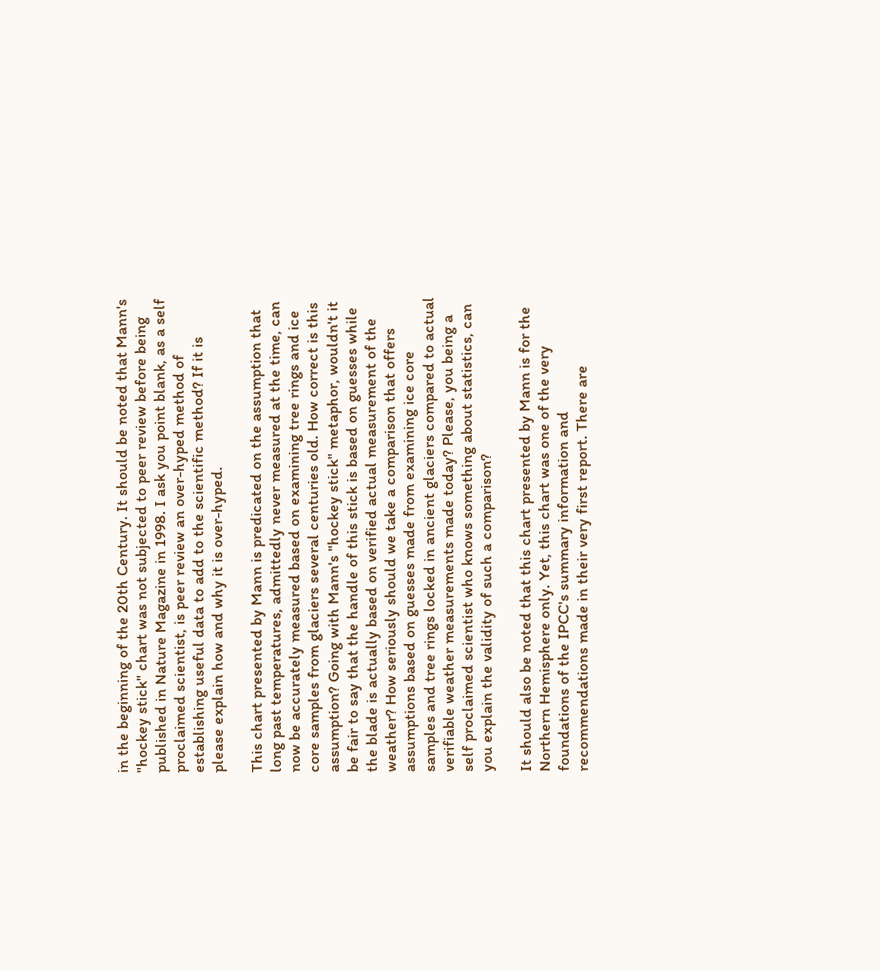in the beginning of the 20th Century. It should be noted that Mann's "hockey stick" chart was not subjected to peer review before being published in Nature Magazine in 1998. I ask you point blank, as a self proclaimed scientist, is peer review an over-hyped method of establishing useful data to add to the scientific method? If it is please explain how and why it is over-hyped.

This chart presented by Mann is predicated on the assumption that long past temperatures, admittedly never measured at the time, can now be accurately measured based on examining tree rings and ice core samples from glaciers several centuries old. How correct is this assumption? Going with Mann's "hockey stick" metaphor, wouldn't it be fair to say that the handle of this stick is based on guesses while the blade is actually based on verified actual measurement of the weather? How seriously should we take a comparison that offers assumptions based on guesses made from examining ice core samples and tree rings locked in ancient glaciers compared to actual verifiable weather measurements made today? Please, you being a self proclaimed scientist who knows something about statistics, can you explain the validity of such a comparison?

It should also be noted that this chart presented by Mann is for the Northern Hemisphere only. Yet, this chart was one of the very foundations of the IPCC's summary information and recommendations made in their very first report. There are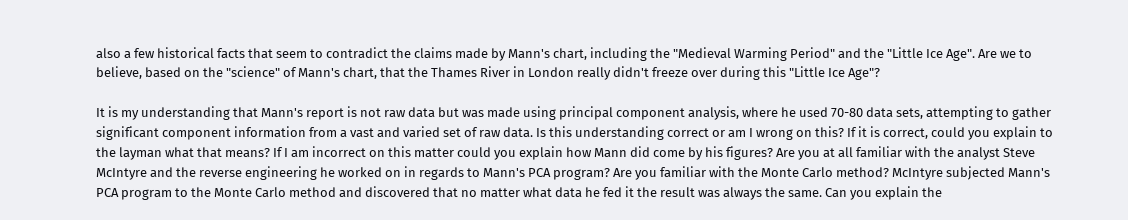also a few historical facts that seem to contradict the claims made by Mann's chart, including the "Medieval Warming Period" and the "Little Ice Age". Are we to believe, based on the "science" of Mann's chart, that the Thames River in London really didn't freeze over during this "Little Ice Age"?

It is my understanding that Mann's report is not raw data but was made using principal component analysis, where he used 70-80 data sets, attempting to gather significant component information from a vast and varied set of raw data. Is this understanding correct or am I wrong on this? If it is correct, could you explain to the layman what that means? If I am incorrect on this matter could you explain how Mann did come by his figures? Are you at all familiar with the analyst Steve McIntyre and the reverse engineering he worked on in regards to Mann's PCA program? Are you familiar with the Monte Carlo method? McIntyre subjected Mann's PCA program to the Monte Carlo method and discovered that no matter what data he fed it the result was always the same. Can you explain the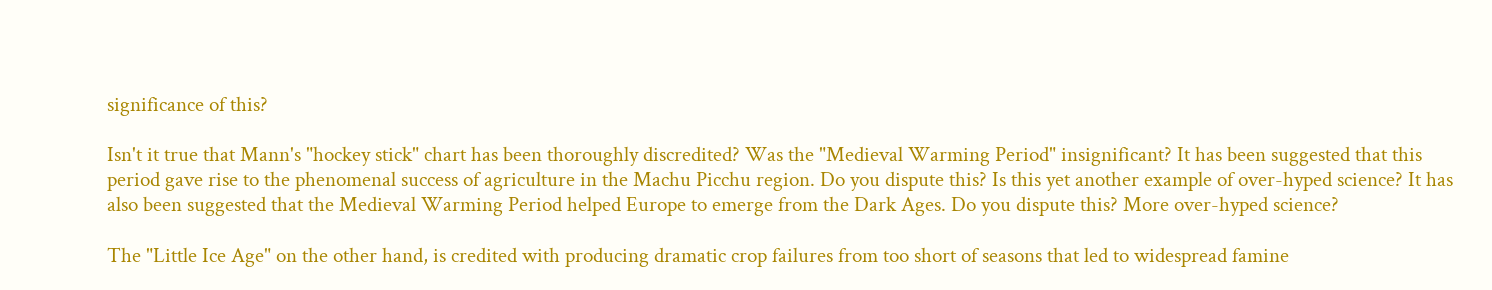significance of this?

Isn't it true that Mann's "hockey stick" chart has been thoroughly discredited? Was the "Medieval Warming Period" insignificant? It has been suggested that this period gave rise to the phenomenal success of agriculture in the Machu Picchu region. Do you dispute this? Is this yet another example of over-hyped science? It has also been suggested that the Medieval Warming Period helped Europe to emerge from the Dark Ages. Do you dispute this? More over-hyped science?

The "Little Ice Age" on the other hand, is credited with producing dramatic crop failures from too short of seasons that led to widespread famine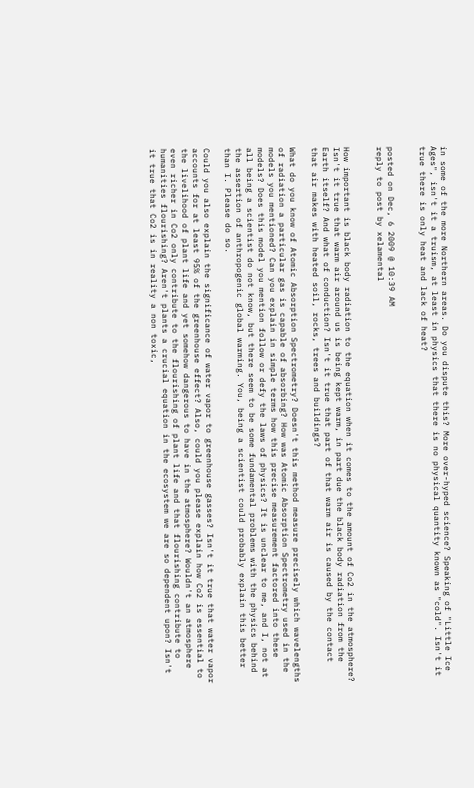in some of the more Northern areas. Do you dispute this? More over-hyped science? Speaking of "Little Ice Ages", isn't it a truism, at least in physics that there is no physical quantity known as "cold". Isn't it true there is only heat and lack of heat?


posted on Dec, 6 2009 @ 10:39 AM
reply to post by xelamental


How important is black body radiation to the equation when it comes to the amount of Co2 in the atmosphere? Isn't it true that warm air around us is being kept warm, in part due the black body radiation from the Earth itself? And what of conduction? Isn't it true that part of that warm air is caused by the contact that air makes with heated soil, rocks, trees and buildings?

What do you know of Atomic Absorption Spectrometry? Doesn't this method measure precisely which wavelengths of radiation a particular gas is capable of absorbing? How was Atomic Absorption Spectrometry used in the models you mentioned? Can you explain in simple terms how this precise measurement factored into these models? Does this model you mention follow or defy the laws of physics? It is unclear to me, and I, not at all being a scientist do not know, but there seem to be some fundamental problems with the physics behind the assertion of anthropogenic global warming. You, being a scientist could probably explain this better than I. Please do so.

Could you also explain the significance of water vapor to greenhouse gasses? Isn't it true that water vapor accounts for at least 95% of the greenhouse effect? Also, could you please explain how Co2 is essential to the livelihood of plant life and yet somehow dangerous to have in the atmosphere? Wouldn't an atmosphere even richer in Co2 only contribute to the flourishing of plant life and that flourishing contribute to humanities flourishing? Aren't plants a crucial equation in the ecosystem we are so dependent upon? Isn't it true that Co2 is in reality a non toxic,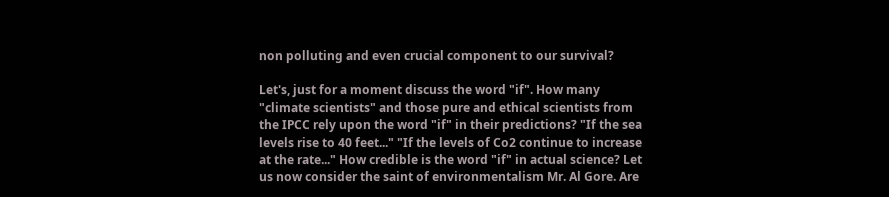non polluting and even crucial component to our survival?

Let's, just for a moment discuss the word "if". How many "climate scientists" and those pure and ethical scientists from the IPCC rely upon the word "if" in their predictions? "If the sea levels rise to 40 feet..." "If the levels of Co2 continue to increase at the rate..." How credible is the word "if" in actual science? Let us now consider the saint of environmentalism Mr. Al Gore. Are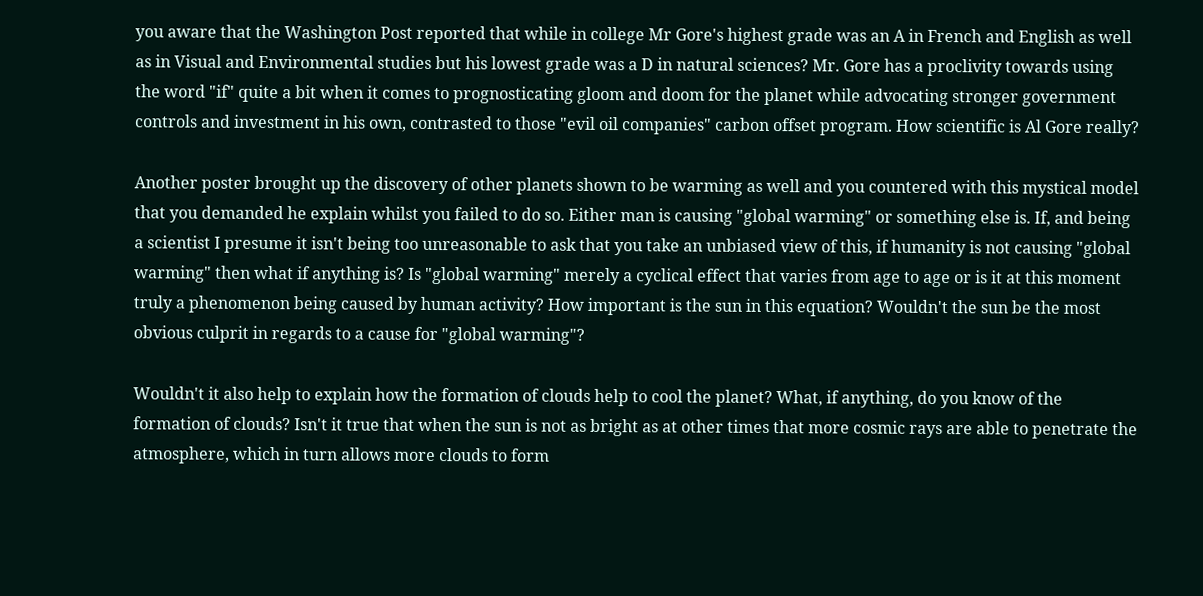you aware that the Washington Post reported that while in college Mr Gore's highest grade was an A in French and English as well as in Visual and Environmental studies but his lowest grade was a D in natural sciences? Mr. Gore has a proclivity towards using the word "if" quite a bit when it comes to prognosticating gloom and doom for the planet while advocating stronger government controls and investment in his own, contrasted to those "evil oil companies" carbon offset program. How scientific is Al Gore really?

Another poster brought up the discovery of other planets shown to be warming as well and you countered with this mystical model that you demanded he explain whilst you failed to do so. Either man is causing "global warming" or something else is. If, and being a scientist I presume it isn't being too unreasonable to ask that you take an unbiased view of this, if humanity is not causing "global warming" then what if anything is? Is "global warming" merely a cyclical effect that varies from age to age or is it at this moment truly a phenomenon being caused by human activity? How important is the sun in this equation? Wouldn't the sun be the most obvious culprit in regards to a cause for "global warming"?

Wouldn't it also help to explain how the formation of clouds help to cool the planet? What, if anything, do you know of the formation of clouds? Isn't it true that when the sun is not as bright as at other times that more cosmic rays are able to penetrate the atmosphere, which in turn allows more clouds to form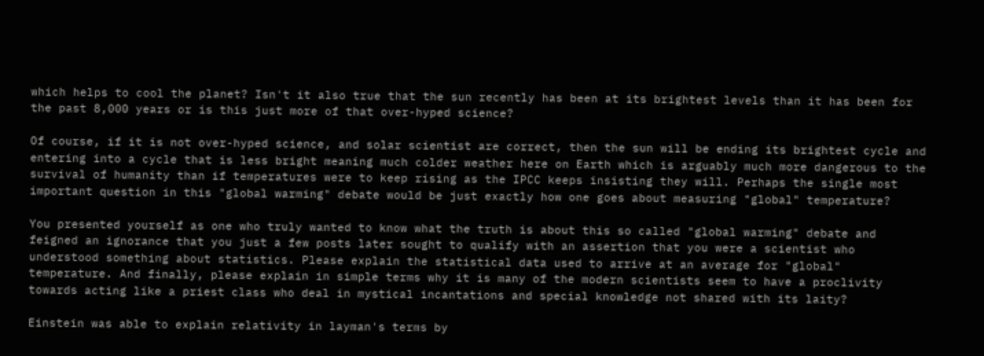which helps to cool the planet? Isn't it also true that the sun recently has been at its brightest levels than it has been for the past 8,000 years or is this just more of that over-hyped science?

Of course, if it is not over-hyped science, and solar scientist are correct, then the sun will be ending its brightest cycle and entering into a cycle that is less bright meaning much colder weather here on Earth which is arguably much more dangerous to the survival of humanity than if temperatures were to keep rising as the IPCC keeps insisting they will. Perhaps the single most important question in this "global warming" debate would be just exactly how one goes about measuring "global" temperature?

You presented yourself as one who truly wanted to know what the truth is about this so called "global warming" debate and feigned an ignorance that you just a few posts later sought to qualify with an assertion that you were a scientist who understood something about statistics. Please explain the statistical data used to arrive at an average for "global" temperature. And finally, please explain in simple terms why it is many of the modern scientists seem to have a proclivity towards acting like a priest class who deal in mystical incantations and special knowledge not shared with its laity?

Einstein was able to explain relativity in layman's terms by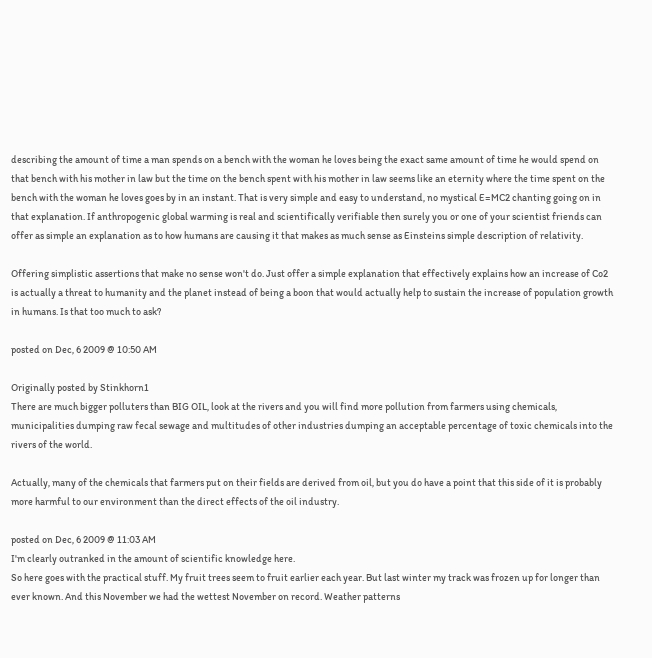describing the amount of time a man spends on a bench with the woman he loves being the exact same amount of time he would spend on that bench with his mother in law but the time on the bench spent with his mother in law seems like an eternity where the time spent on the bench with the woman he loves goes by in an instant. That is very simple and easy to understand, no mystical E=MC2 chanting going on in that explanation. If anthropogenic global warming is real and scientifically verifiable then surely you or one of your scientist friends can offer as simple an explanation as to how humans are causing it that makes as much sense as Einsteins simple description of relativity.

Offering simplistic assertions that make no sense won't do. Just offer a simple explanation that effectively explains how an increase of Co2 is actually a threat to humanity and the planet instead of being a boon that would actually help to sustain the increase of population growth in humans. Is that too much to ask?

posted on Dec, 6 2009 @ 10:50 AM

Originally posted by Stinkhorn1
There are much bigger polluters than BIG OIL, look at the rivers and you will find more pollution from farmers using chemicals, municipalities dumping raw fecal sewage and multitudes of other industries dumping an acceptable percentage of toxic chemicals into the rivers of the world.

Actually, many of the chemicals that farmers put on their fields are derived from oil, but you do have a point that this side of it is probably more harmful to our environment than the direct effects of the oil industry.

posted on Dec, 6 2009 @ 11:03 AM
I'm clearly outranked in the amount of scientific knowledge here.
So here goes with the practical stuff. My fruit trees seem to fruit earlier each year. But last winter my track was frozen up for longer than ever known. And this November we had the wettest November on record. Weather patterns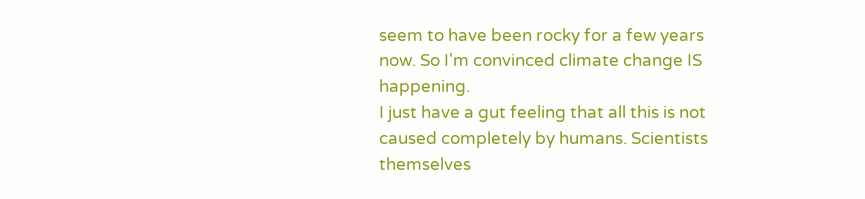seem to have been rocky for a few years now. So I'm convinced climate change IS happening.
I just have a gut feeling that all this is not caused completely by humans. Scientists themselves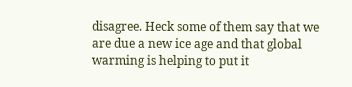disagree. Heck some of them say that we are due a new ice age and that global warming is helping to put it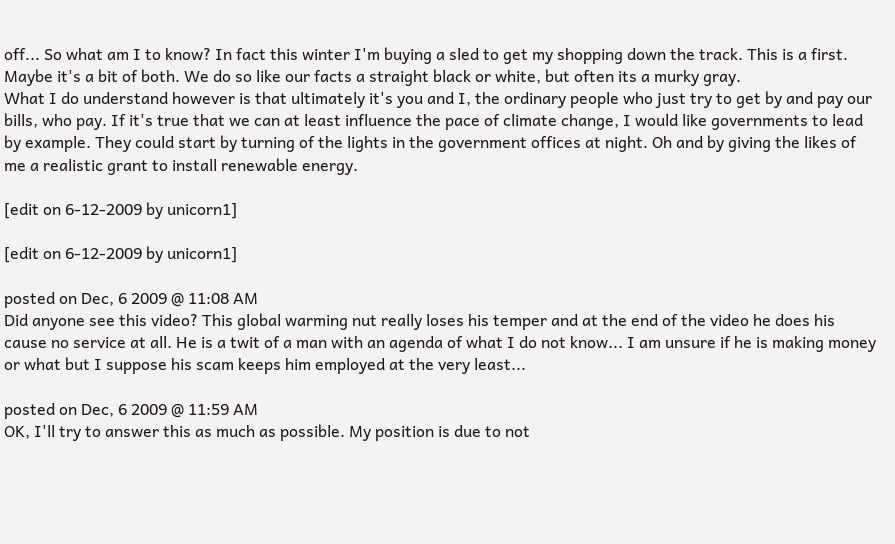off... So what am I to know? In fact this winter I'm buying a sled to get my shopping down the track. This is a first.
Maybe it's a bit of both. We do so like our facts a straight black or white, but often its a murky gray.
What I do understand however is that ultimately it's you and I, the ordinary people who just try to get by and pay our bills, who pay. If it's true that we can at least influence the pace of climate change, I would like governments to lead by example. They could start by turning of the lights in the government offices at night. Oh and by giving the likes of me a realistic grant to install renewable energy.

[edit on 6-12-2009 by unicorn1]

[edit on 6-12-2009 by unicorn1]

posted on Dec, 6 2009 @ 11:08 AM
Did anyone see this video? This global warming nut really loses his temper and at the end of the video he does his cause no service at all. He is a twit of a man with an agenda of what I do not know... I am unsure if he is making money or what but I suppose his scam keeps him employed at the very least...

posted on Dec, 6 2009 @ 11:59 AM
OK, I'll try to answer this as much as possible. My position is due to not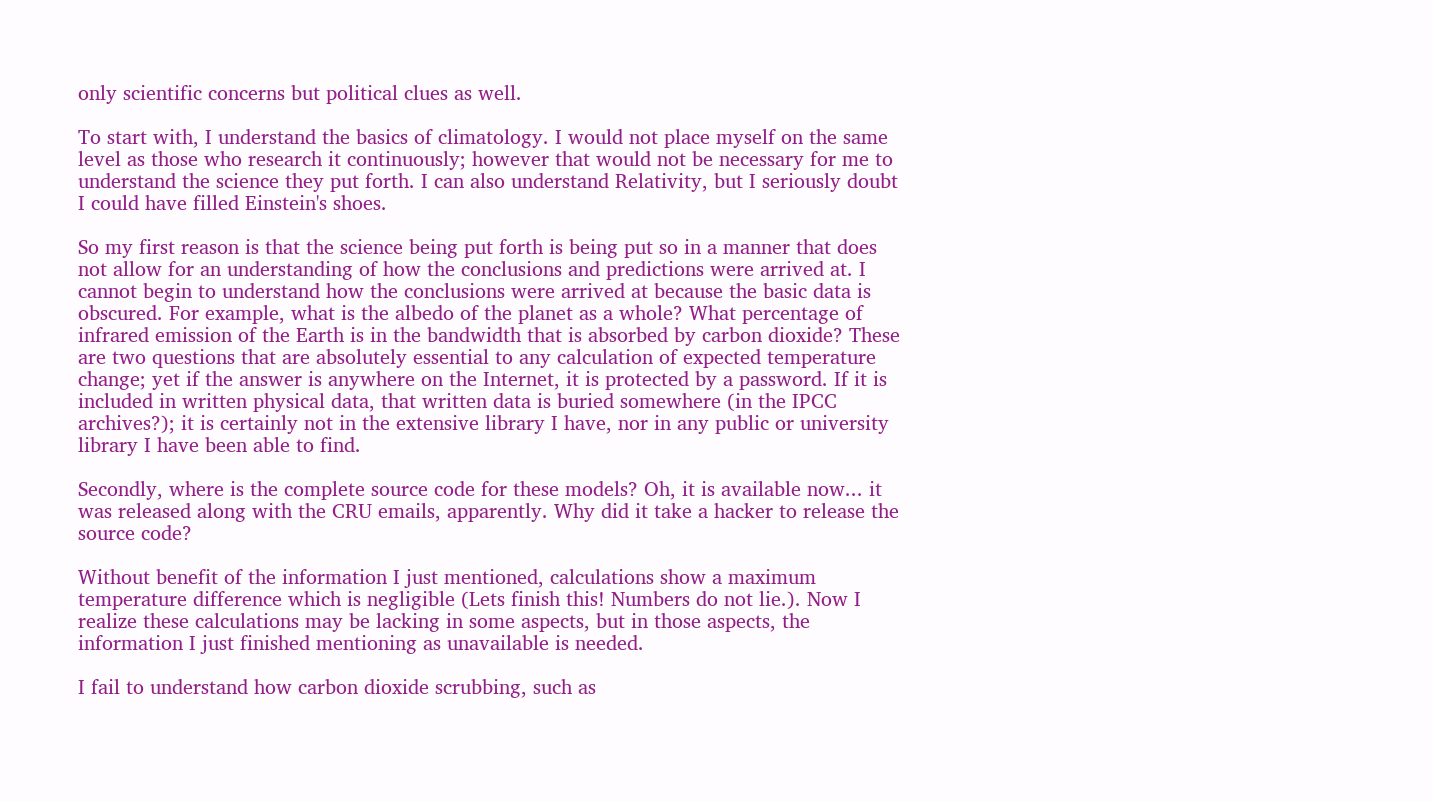only scientific concerns but political clues as well.

To start with, I understand the basics of climatology. I would not place myself on the same level as those who research it continuously; however that would not be necessary for me to understand the science they put forth. I can also understand Relativity, but I seriously doubt I could have filled Einstein's shoes.

So my first reason is that the science being put forth is being put so in a manner that does not allow for an understanding of how the conclusions and predictions were arrived at. I cannot begin to understand how the conclusions were arrived at because the basic data is obscured. For example, what is the albedo of the planet as a whole? What percentage of infrared emission of the Earth is in the bandwidth that is absorbed by carbon dioxide? These are two questions that are absolutely essential to any calculation of expected temperature change; yet if the answer is anywhere on the Internet, it is protected by a password. If it is included in written physical data, that written data is buried somewhere (in the IPCC archives?); it is certainly not in the extensive library I have, nor in any public or university library I have been able to find.

Secondly, where is the complete source code for these models? Oh, it is available now... it was released along with the CRU emails, apparently. Why did it take a hacker to release the source code?

Without benefit of the information I just mentioned, calculations show a maximum temperature difference which is negligible (Lets finish this! Numbers do not lie.). Now I realize these calculations may be lacking in some aspects, but in those aspects, the information I just finished mentioning as unavailable is needed.

I fail to understand how carbon dioxide scrubbing, such as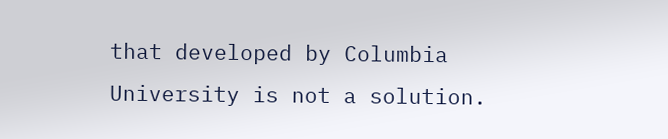that developed by Columbia University is not a solution.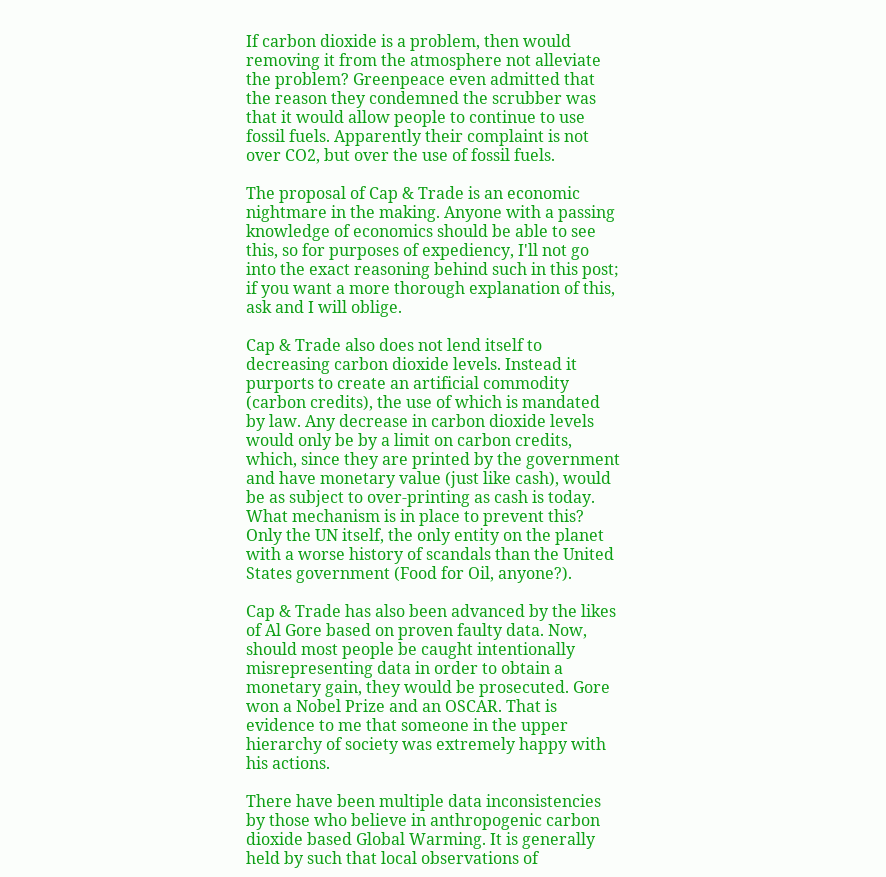If carbon dioxide is a problem, then would removing it from the atmosphere not alleviate the problem? Greenpeace even admitted that the reason they condemned the scrubber was that it would allow people to continue to use fossil fuels. Apparently their complaint is not over CO2, but over the use of fossil fuels.

The proposal of Cap & Trade is an economic nightmare in the making. Anyone with a passing knowledge of economics should be able to see this, so for purposes of expediency, I'll not go into the exact reasoning behind such in this post; if you want a more thorough explanation of this, ask and I will oblige.

Cap & Trade also does not lend itself to decreasing carbon dioxide levels. Instead it purports to create an artificial commodity (carbon credits), the use of which is mandated by law. Any decrease in carbon dioxide levels would only be by a limit on carbon credits, which, since they are printed by the government and have monetary value (just like cash), would be as subject to over-printing as cash is today. What mechanism is in place to prevent this? Only the UN itself, the only entity on the planet with a worse history of scandals than the United States government (Food for Oil, anyone?).

Cap & Trade has also been advanced by the likes of Al Gore based on proven faulty data. Now, should most people be caught intentionally misrepresenting data in order to obtain a monetary gain, they would be prosecuted. Gore won a Nobel Prize and an OSCAR. That is evidence to me that someone in the upper hierarchy of society was extremely happy with his actions.

There have been multiple data inconsistencies by those who believe in anthropogenic carbon dioxide based Global Warming. It is generally held by such that local observations of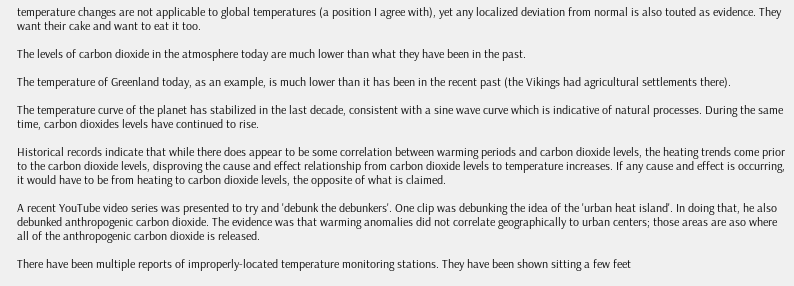temperature changes are not applicable to global temperatures (a position I agree with), yet any localized deviation from normal is also touted as evidence. They want their cake and want to eat it too.

The levels of carbon dioxide in the atmosphere today are much lower than what they have been in the past.

The temperature of Greenland today, as an example, is much lower than it has been in the recent past (the Vikings had agricultural settlements there).

The temperature curve of the planet has stabilized in the last decade, consistent with a sine wave curve which is indicative of natural processes. During the same time, carbon dioxides levels have continued to rise.

Historical records indicate that while there does appear to be some correlation between warming periods and carbon dioxide levels, the heating trends come prior to the carbon dioxide levels, disproving the cause and effect relationship from carbon dioxide levels to temperature increases. If any cause and effect is occurring, it would have to be from heating to carbon dioxide levels, the opposite of what is claimed.

A recent YouTube video series was presented to try and 'debunk the debunkers'. One clip was debunking the idea of the 'urban heat island'. In doing that, he also debunked anthropogenic carbon dioxide. The evidence was that warming anomalies did not correlate geographically to urban centers; those areas are aso where all of the anthropogenic carbon dioxide is released.

There have been multiple reports of improperly-located temperature monitoring stations. They have been shown sitting a few feet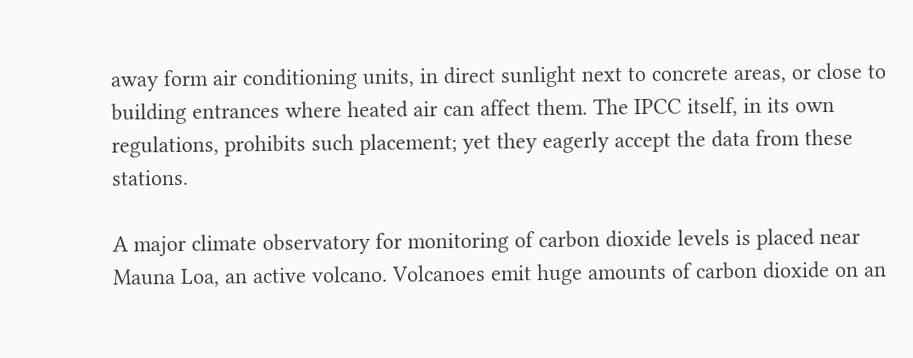away form air conditioning units, in direct sunlight next to concrete areas, or close to building entrances where heated air can affect them. The IPCC itself, in its own regulations, prohibits such placement; yet they eagerly accept the data from these stations.

A major climate observatory for monitoring of carbon dioxide levels is placed near Mauna Loa, an active volcano. Volcanoes emit huge amounts of carbon dioxide on an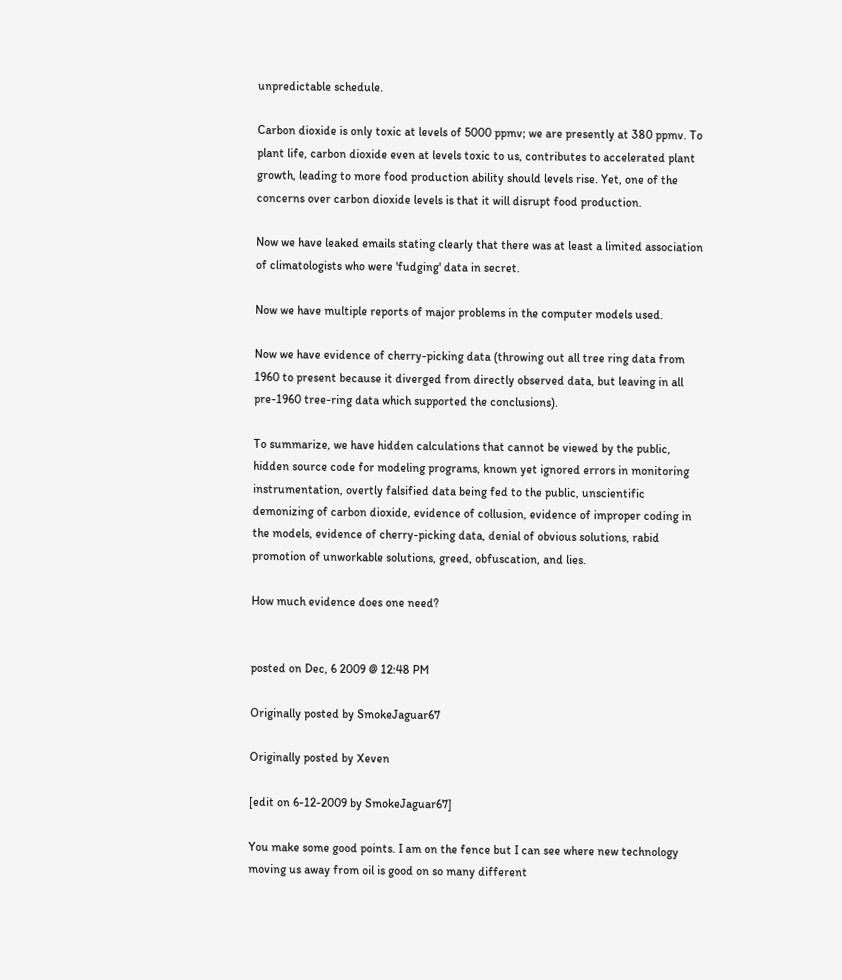unpredictable schedule.

Carbon dioxide is only toxic at levels of 5000 ppmv; we are presently at 380 ppmv. To plant life, carbon dioxide even at levels toxic to us, contributes to accelerated plant growth, leading to more food production ability should levels rise. Yet, one of the concerns over carbon dioxide levels is that it will disrupt food production.

Now we have leaked emails stating clearly that there was at least a limited association of climatologists who were 'fudging' data in secret.

Now we have multiple reports of major problems in the computer models used.

Now we have evidence of cherry-picking data (throwing out all tree ring data from 1960 to present because it diverged from directly observed data, but leaving in all pre-1960 tree-ring data which supported the conclusions).

To summarize, we have hidden calculations that cannot be viewed by the public, hidden source code for modeling programs, known yet ignored errors in monitoring instrumentation, overtly falsified data being fed to the public, unscientific demonizing of carbon dioxide, evidence of collusion, evidence of improper coding in the models, evidence of cherry-picking data, denial of obvious solutions, rabid promotion of unworkable solutions, greed, obfuscation, and lies.

How much evidence does one need?


posted on Dec, 6 2009 @ 12:48 PM

Originally posted by SmokeJaguar67

Originally posted by Xeven

[edit on 6-12-2009 by SmokeJaguar67]

You make some good points. I am on the fence but I can see where new technology moving us away from oil is good on so many different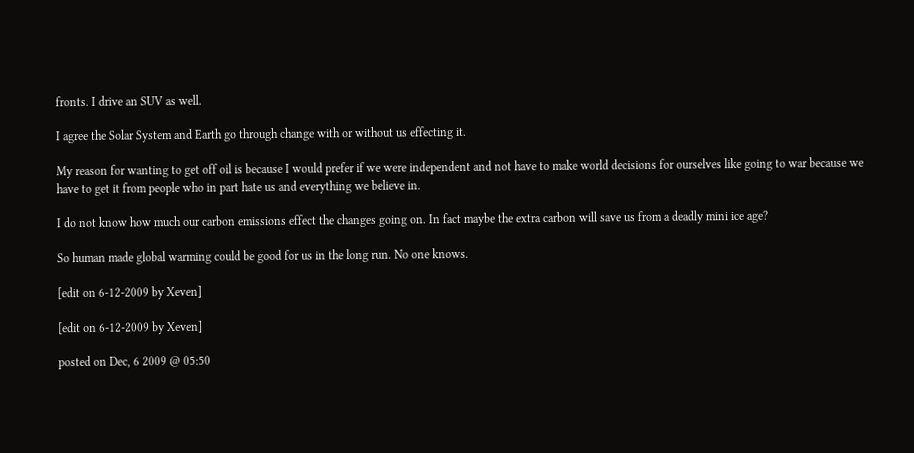fronts. I drive an SUV as well.

I agree the Solar System and Earth go through change with or without us effecting it.

My reason for wanting to get off oil is because I would prefer if we were independent and not have to make world decisions for ourselves like going to war because we have to get it from people who in part hate us and everything we believe in.

I do not know how much our carbon emissions effect the changes going on. In fact maybe the extra carbon will save us from a deadly mini ice age?

So human made global warming could be good for us in the long run. No one knows.

[edit on 6-12-2009 by Xeven]

[edit on 6-12-2009 by Xeven]

posted on Dec, 6 2009 @ 05:50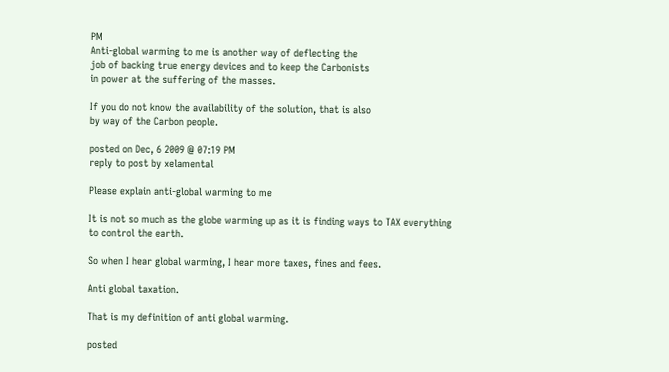PM
Anti-global warming to me is another way of deflecting the
job of backing true energy devices and to keep the Carbonists
in power at the suffering of the masses.

If you do not know the availability of the solution, that is also
by way of the Carbon people.

posted on Dec, 6 2009 @ 07:19 PM
reply to post by xelamental

Please explain anti-global warming to me

It is not so much as the globe warming up as it is finding ways to TAX everything to control the earth.

So when I hear global warming, I hear more taxes, fines and fees.

Anti global taxation.

That is my definition of anti global warming.

posted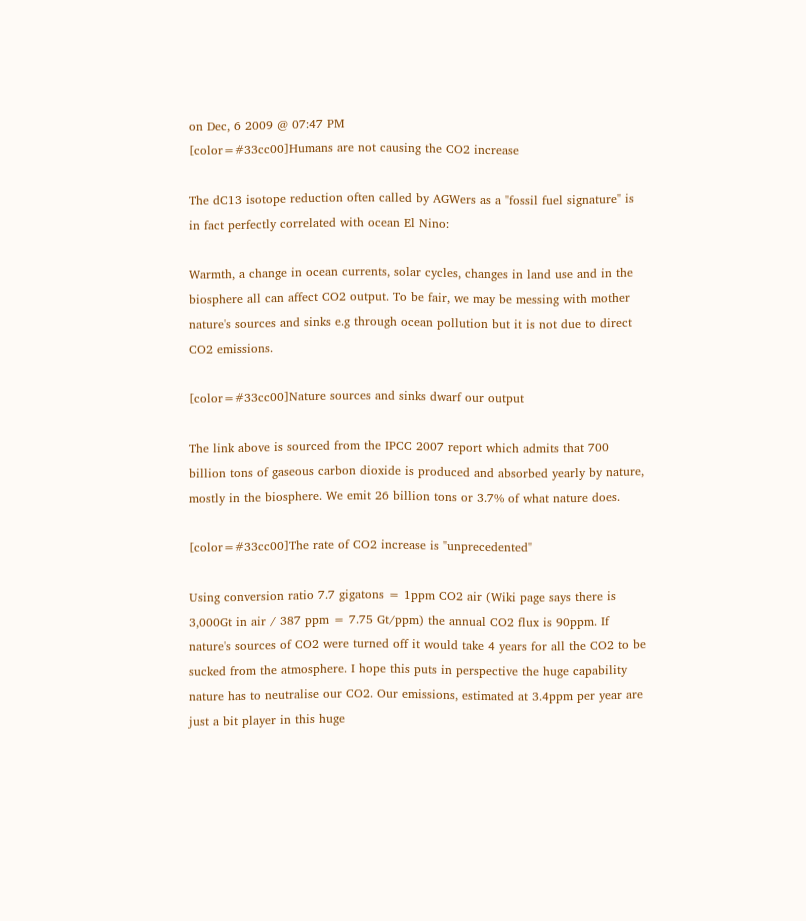on Dec, 6 2009 @ 07:47 PM
[color=#33cc00]Humans are not causing the CO2 increase

The dC13 isotope reduction often called by AGWers as a "fossil fuel signature" is in fact perfectly correlated with ocean El Nino:

Warmth, a change in ocean currents, solar cycles, changes in land use and in the biosphere all can affect CO2 output. To be fair, we may be messing with mother nature's sources and sinks e.g through ocean pollution but it is not due to direct CO2 emissions.

[color=#33cc00]Nature sources and sinks dwarf our output

The link above is sourced from the IPCC 2007 report which admits that 700 billion tons of gaseous carbon dioxide is produced and absorbed yearly by nature, mostly in the biosphere. We emit 26 billion tons or 3.7% of what nature does.

[color=#33cc00]The rate of CO2 increase is "unprecedented"

Using conversion ratio 7.7 gigatons = 1ppm CO2 air (Wiki page says there is 3,000Gt in air / 387 ppm = 7.75 Gt/ppm) the annual CO2 flux is 90ppm. If nature's sources of CO2 were turned off it would take 4 years for all the CO2 to be sucked from the atmosphere. I hope this puts in perspective the huge capability nature has to neutralise our CO2. Our emissions, estimated at 3.4ppm per year are just a bit player in this huge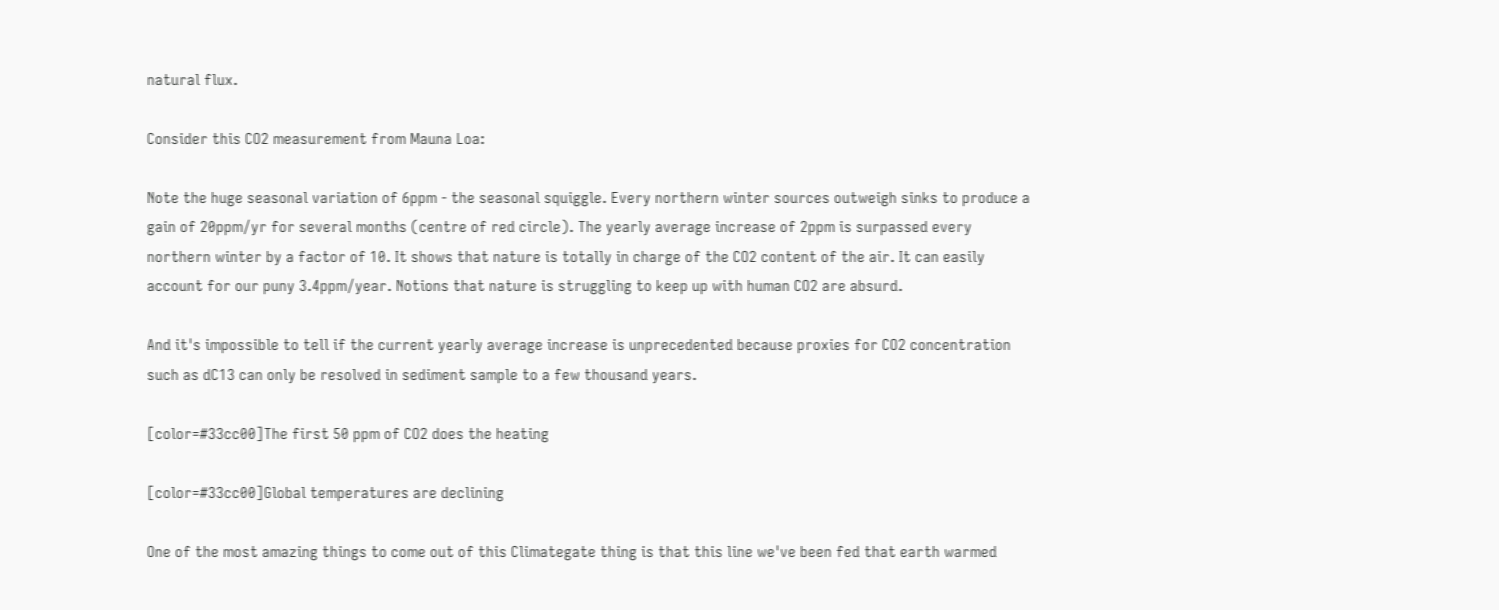natural flux.

Consider this CO2 measurement from Mauna Loa:

Note the huge seasonal variation of 6ppm - the seasonal squiggle. Every northern winter sources outweigh sinks to produce a gain of 20ppm/yr for several months (centre of red circle). The yearly average increase of 2ppm is surpassed every northern winter by a factor of 10. It shows that nature is totally in charge of the CO2 content of the air. It can easily account for our puny 3.4ppm/year. Notions that nature is struggling to keep up with human CO2 are absurd.

And it's impossible to tell if the current yearly average increase is unprecedented because proxies for CO2 concentration such as dC13 can only be resolved in sediment sample to a few thousand years.

[color=#33cc00]The first 50 ppm of CO2 does the heating

[color=#33cc00]Global temperatures are declining

One of the most amazing things to come out of this Climategate thing is that this line we've been fed that earth warmed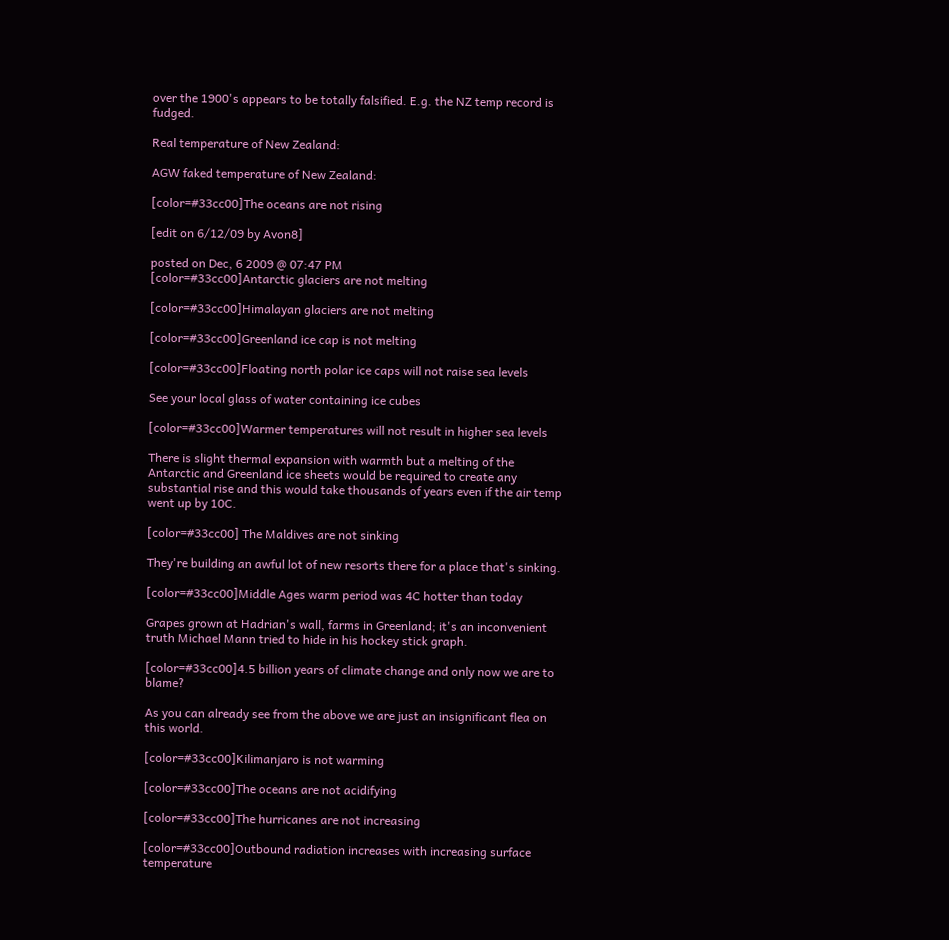over the 1900's appears to be totally falsified. E.g. the NZ temp record is fudged.

Real temperature of New Zealand:

AGW faked temperature of New Zealand:

[color=#33cc00]The oceans are not rising

[edit on 6/12/09 by Avon8]

posted on Dec, 6 2009 @ 07:47 PM
[color=#33cc00]Antarctic glaciers are not melting

[color=#33cc00]Himalayan glaciers are not melting

[color=#33cc00]Greenland ice cap is not melting

[color=#33cc00]Floating north polar ice caps will not raise sea levels

See your local glass of water containing ice cubes

[color=#33cc00]Warmer temperatures will not result in higher sea levels

There is slight thermal expansion with warmth but a melting of the Antarctic and Greenland ice sheets would be required to create any substantial rise and this would take thousands of years even if the air temp went up by 10C.

[color=#33cc00] The Maldives are not sinking

They're building an awful lot of new resorts there for a place that's sinking.

[color=#33cc00]Middle Ages warm period was 4C hotter than today

Grapes grown at Hadrian's wall, farms in Greenland; it's an inconvenient truth Michael Mann tried to hide in his hockey stick graph.

[color=#33cc00]4.5 billion years of climate change and only now we are to blame?

As you can already see from the above we are just an insignificant flea on this world.

[color=#33cc00]Kilimanjaro is not warming

[color=#33cc00]The oceans are not acidifying

[color=#33cc00]The hurricanes are not increasing

[color=#33cc00]Outbound radiation increases with increasing surface temperature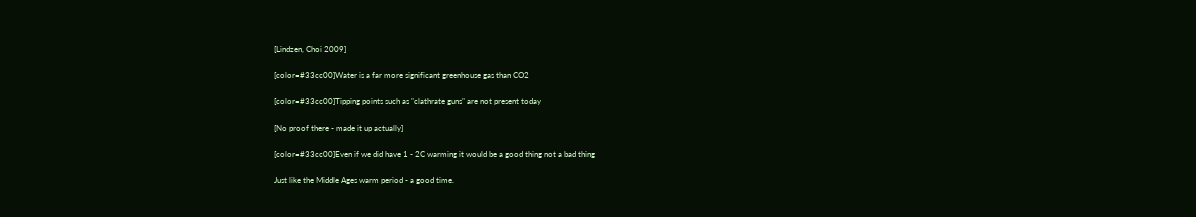[Lindzen, Choi 2009]

[color=#33cc00]Water is a far more significant greenhouse gas than CO2

[color=#33cc00]Tipping points such as "clathrate guns" are not present today

[No proof there - made it up actually]

[color=#33cc00]Even if we did have 1 - 2C warming it would be a good thing not a bad thing

Just like the Middle Ages warm period - a good time.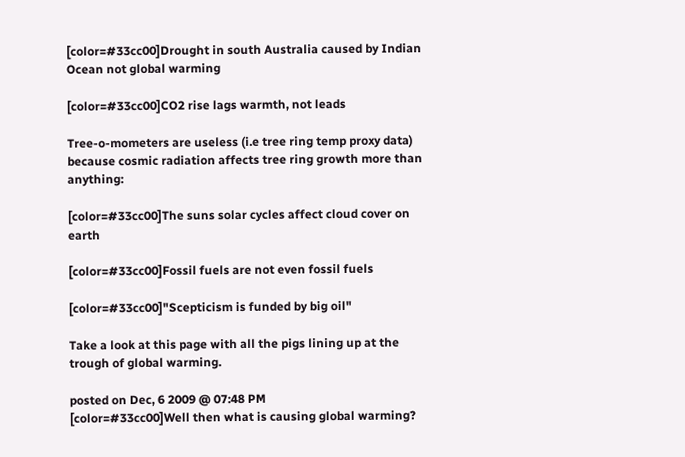[color=#33cc00]Drought in south Australia caused by Indian Ocean not global warming

[color=#33cc00]CO2 rise lags warmth, not leads

Tree-o-mometers are useless (i.e tree ring temp proxy data) because cosmic radiation affects tree ring growth more than anything:

[color=#33cc00]The suns solar cycles affect cloud cover on earth

[color=#33cc00]Fossil fuels are not even fossil fuels

[color=#33cc00]"Scepticism is funded by big oil"

Take a look at this page with all the pigs lining up at the trough of global warming.

posted on Dec, 6 2009 @ 07:48 PM
[color=#33cc00]Well then what is causing global warming?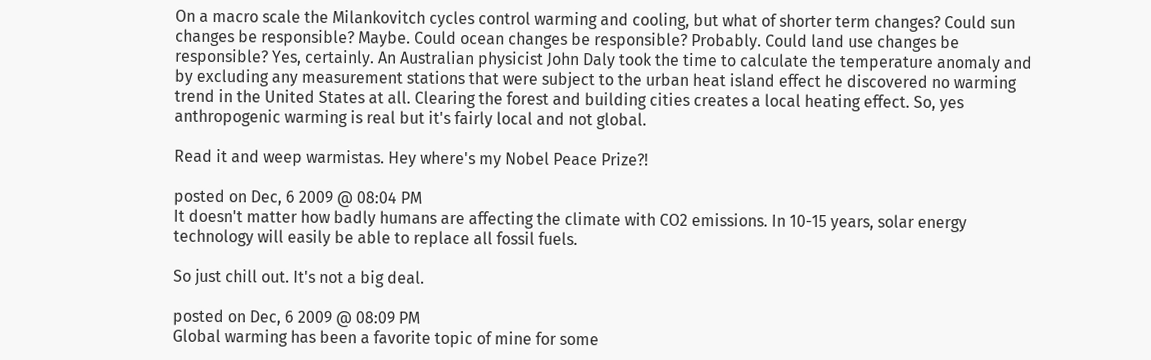On a macro scale the Milankovitch cycles control warming and cooling, but what of shorter term changes? Could sun changes be responsible? Maybe. Could ocean changes be responsible? Probably. Could land use changes be responsible? Yes, certainly. An Australian physicist John Daly took the time to calculate the temperature anomaly and by excluding any measurement stations that were subject to the urban heat island effect he discovered no warming trend in the United States at all. Clearing the forest and building cities creates a local heating effect. So, yes anthropogenic warming is real but it's fairly local and not global.

Read it and weep warmistas. Hey where's my Nobel Peace Prize?!

posted on Dec, 6 2009 @ 08:04 PM
It doesn't matter how badly humans are affecting the climate with CO2 emissions. In 10-15 years, solar energy technology will easily be able to replace all fossil fuels.

So just chill out. It's not a big deal.

posted on Dec, 6 2009 @ 08:09 PM
Global warming has been a favorite topic of mine for some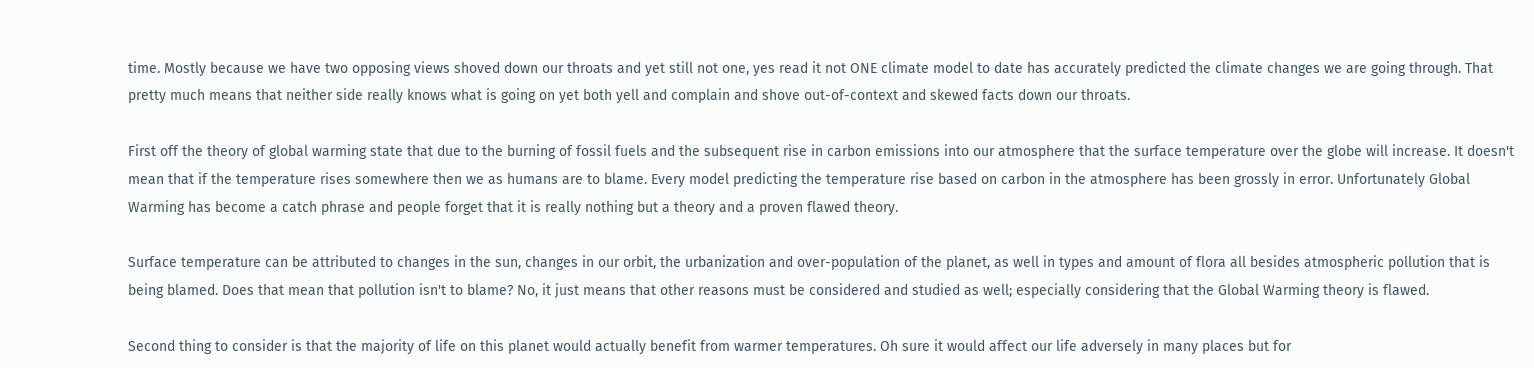time. Mostly because we have two opposing views shoved down our throats and yet still not one, yes read it not ONE climate model to date has accurately predicted the climate changes we are going through. That pretty much means that neither side really knows what is going on yet both yell and complain and shove out-of-context and skewed facts down our throats.

First off the theory of global warming state that due to the burning of fossil fuels and the subsequent rise in carbon emissions into our atmosphere that the surface temperature over the globe will increase. It doesn't mean that if the temperature rises somewhere then we as humans are to blame. Every model predicting the temperature rise based on carbon in the atmosphere has been grossly in error. Unfortunately Global Warming has become a catch phrase and people forget that it is really nothing but a theory and a proven flawed theory.

Surface temperature can be attributed to changes in the sun, changes in our orbit, the urbanization and over-population of the planet, as well in types and amount of flora all besides atmospheric pollution that is being blamed. Does that mean that pollution isn't to blame? No, it just means that other reasons must be considered and studied as well; especially considering that the Global Warming theory is flawed.

Second thing to consider is that the majority of life on this planet would actually benefit from warmer temperatures. Oh sure it would affect our life adversely in many places but for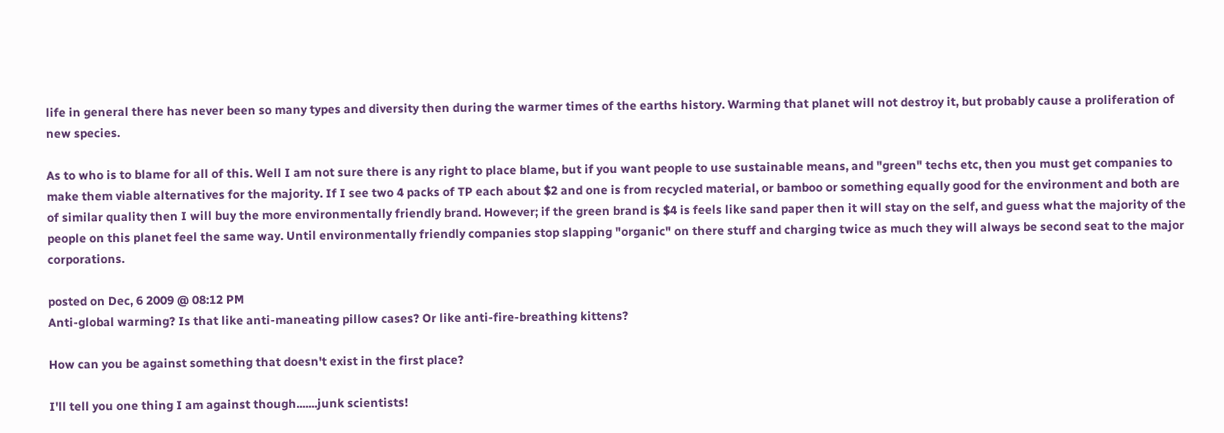life in general there has never been so many types and diversity then during the warmer times of the earths history. Warming that planet will not destroy it, but probably cause a proliferation of new species.

As to who is to blame for all of this. Well I am not sure there is any right to place blame, but if you want people to use sustainable means, and "green" techs etc, then you must get companies to make them viable alternatives for the majority. If I see two 4 packs of TP each about $2 and one is from recycled material, or bamboo or something equally good for the environment and both are of similar quality then I will buy the more environmentally friendly brand. However; if the green brand is $4 is feels like sand paper then it will stay on the self, and guess what the majority of the people on this planet feel the same way. Until environmentally friendly companies stop slapping "organic" on there stuff and charging twice as much they will always be second seat to the major corporations.

posted on Dec, 6 2009 @ 08:12 PM
Anti-global warming? Is that like anti-maneating pillow cases? Or like anti-fire-breathing kittens?

How can you be against something that doesn't exist in the first place?

I'll tell you one thing I am against though.......junk scientists!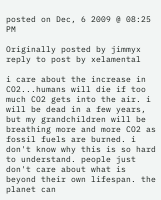posted on Dec, 6 2009 @ 08:25 PM

Originally posted by jimmyx
reply to post by xelamental

i care about the increase in CO2...humans will die if too much CO2 gets into the air. i will be dead in a few years, but my grandchildren will be breathing more and more CO2 as fossil fuels are burned. i don't know why this is so hard to understand. people just don't care about what is beyond their own lifespan. the planet can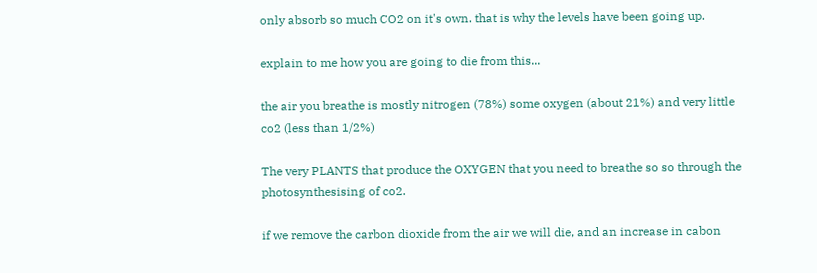only absorb so much CO2 on it's own. that is why the levels have been going up.

explain to me how you are going to die from this...

the air you breathe is mostly nitrogen (78%) some oxygen (about 21%) and very little co2 (less than 1/2%)

The very PLANTS that produce the OXYGEN that you need to breathe so so through the photosynthesising of co2.

if we remove the carbon dioxide from the air we will die, and an increase in cabon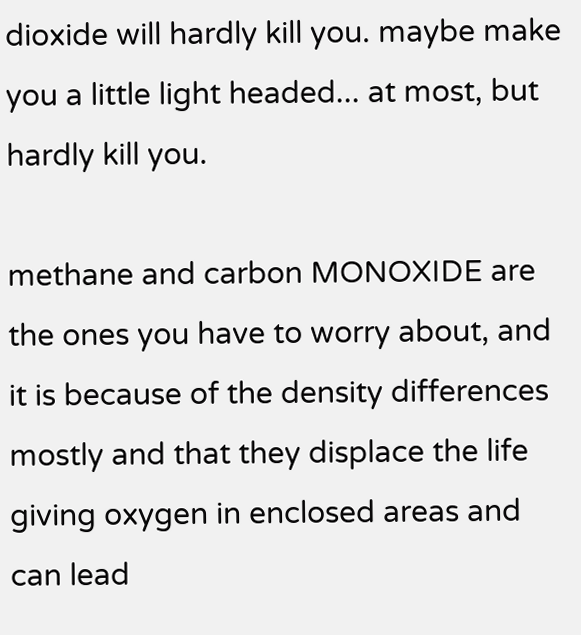dioxide will hardly kill you. maybe make you a little light headed... at most, but hardly kill you.

methane and carbon MONOXIDE are the ones you have to worry about, and it is because of the density differences mostly and that they displace the life giving oxygen in enclosed areas and can lead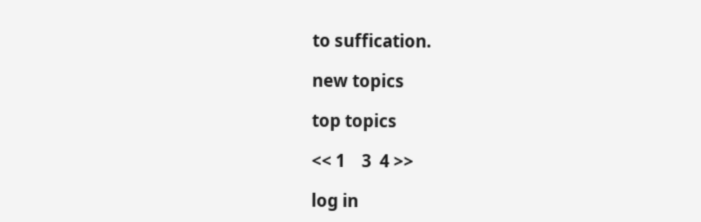to suffication.

new topics

top topics

<< 1    3  4 >>

log in